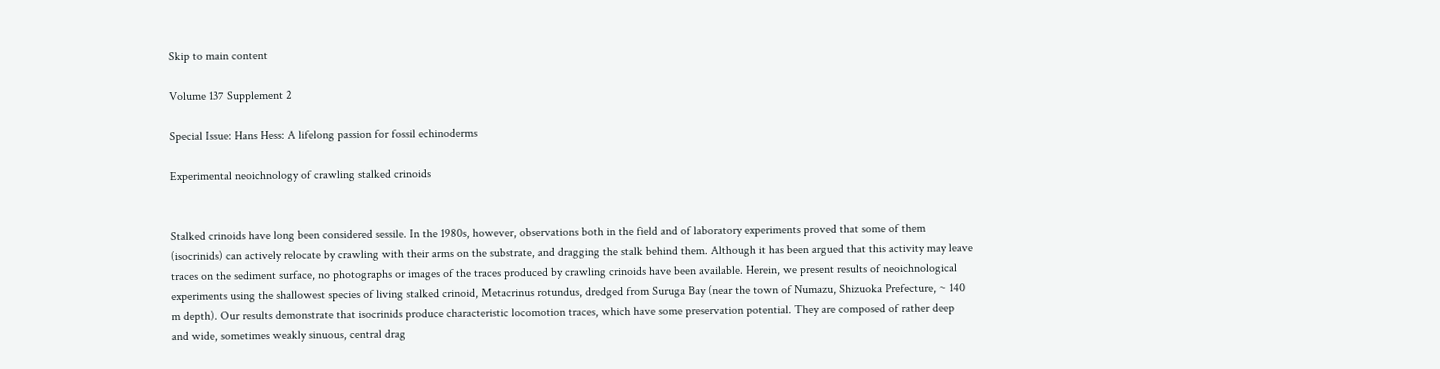Skip to main content

Volume 137 Supplement 2

Special Issue: Hans Hess: A lifelong passion for fossil echinoderms

Experimental neoichnology of crawling stalked crinoids


Stalked crinoids have long been considered sessile. In the 1980s, however, observations both in the field and of laboratory experiments proved that some of them (isocrinids) can actively relocate by crawling with their arms on the substrate, and dragging the stalk behind them. Although it has been argued that this activity may leave traces on the sediment surface, no photographs or images of the traces produced by crawling crinoids have been available. Herein, we present results of neoichnological experiments using the shallowest species of living stalked crinoid, Metacrinus rotundus, dredged from Suruga Bay (near the town of Numazu, Shizuoka Prefecture, ~ 140 m depth). Our results demonstrate that isocrinids produce characteristic locomotion traces, which have some preservation potential. They are composed of rather deep and wide, sometimes weakly sinuous, central drag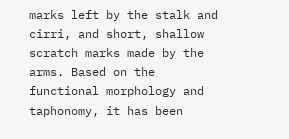marks left by the stalk and cirri, and short, shallow scratch marks made by the arms. Based on the functional morphology and taphonomy, it has been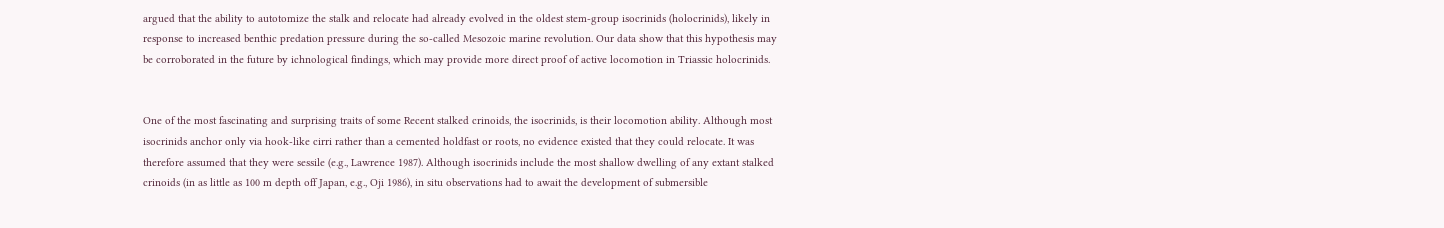argued that the ability to autotomize the stalk and relocate had already evolved in the oldest stem-group isocrinids (holocrinids), likely in response to increased benthic predation pressure during the so-called Mesozoic marine revolution. Our data show that this hypothesis may be corroborated in the future by ichnological findings, which may provide more direct proof of active locomotion in Triassic holocrinids.


One of the most fascinating and surprising traits of some Recent stalked crinoids, the isocrinids, is their locomotion ability. Although most isocrinids anchor only via hook-like cirri rather than a cemented holdfast or roots, no evidence existed that they could relocate. It was therefore assumed that they were sessile (e.g., Lawrence 1987). Although isocrinids include the most shallow dwelling of any extant stalked crinoids (in as little as 100 m depth off Japan, e.g., Oji 1986), in situ observations had to await the development of submersible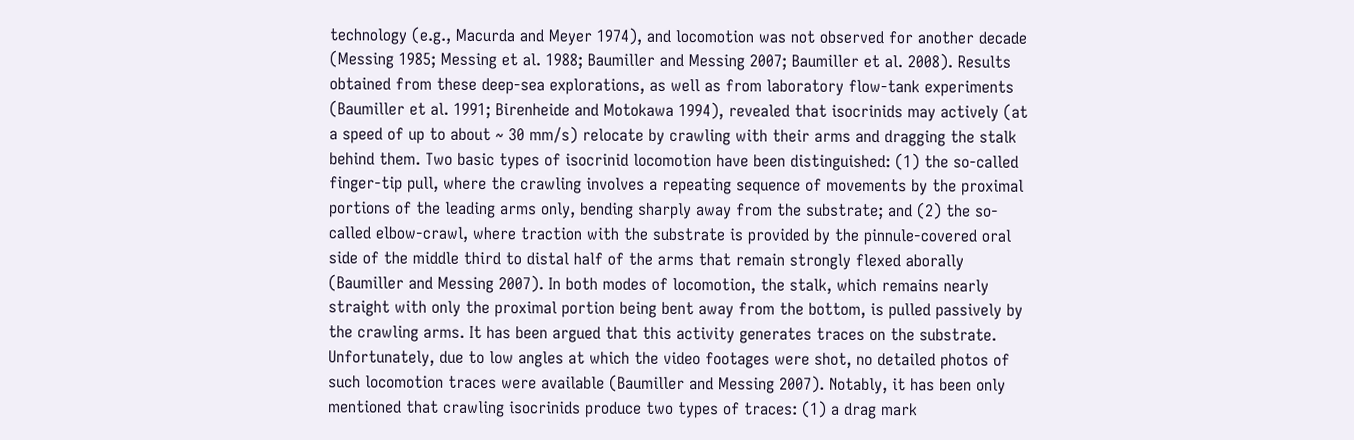technology (e.g., Macurda and Meyer 1974), and locomotion was not observed for another decade (Messing 1985; Messing et al. 1988; Baumiller and Messing 2007; Baumiller et al. 2008). Results obtained from these deep-sea explorations, as well as from laboratory flow-tank experiments (Baumiller et al. 1991; Birenheide and Motokawa 1994), revealed that isocrinids may actively (at a speed of up to about ~ 30 mm/s) relocate by crawling with their arms and dragging the stalk behind them. Two basic types of isocrinid locomotion have been distinguished: (1) the so-called finger-tip pull, where the crawling involves a repeating sequence of movements by the proximal portions of the leading arms only, bending sharply away from the substrate; and (2) the so-called elbow-crawl, where traction with the substrate is provided by the pinnule-covered oral side of the middle third to distal half of the arms that remain strongly flexed aborally (Baumiller and Messing 2007). In both modes of locomotion, the stalk, which remains nearly straight with only the proximal portion being bent away from the bottom, is pulled passively by the crawling arms. It has been argued that this activity generates traces on the substrate. Unfortunately, due to low angles at which the video footages were shot, no detailed photos of such locomotion traces were available (Baumiller and Messing 2007). Notably, it has been only mentioned that crawling isocrinids produce two types of traces: (1) a drag mark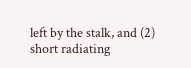left by the stalk, and (2) short radiating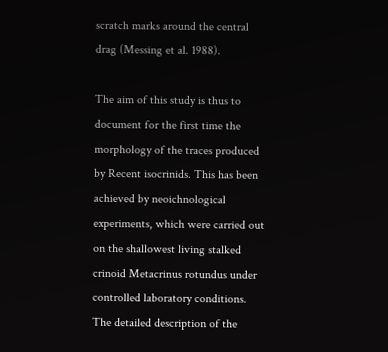scratch marks around the central drag (Messing et al. 1988).

The aim of this study is thus to document for the first time the morphology of the traces produced by Recent isocrinids. This has been achieved by neoichnological experiments, which were carried out on the shallowest living stalked crinoid Metacrinus rotundus under controlled laboratory conditions. The detailed description of the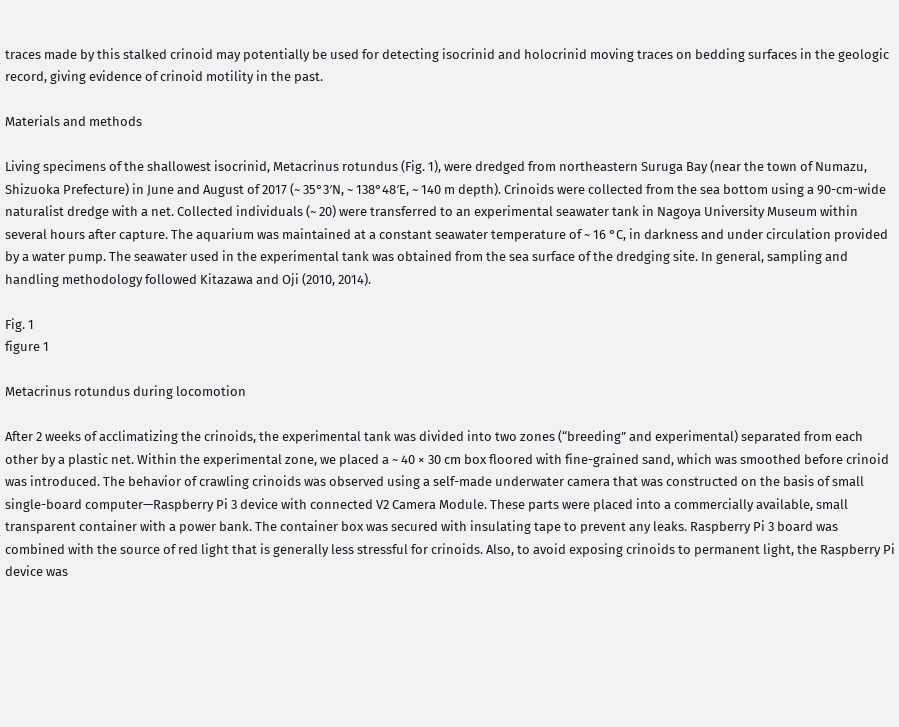traces made by this stalked crinoid may potentially be used for detecting isocrinid and holocrinid moving traces on bedding surfaces in the geologic record, giving evidence of crinoid motility in the past.

Materials and methods

Living specimens of the shallowest isocrinid, Metacrinus rotundus (Fig. 1), were dredged from northeastern Suruga Bay (near the town of Numazu, Shizuoka Prefecture) in June and August of 2017 (~ 35°3′N, ~ 138°48′E, ~ 140 m depth). Crinoids were collected from the sea bottom using a 90-cm-wide naturalist dredge with a net. Collected individuals (~ 20) were transferred to an experimental seawater tank in Nagoya University Museum within several hours after capture. The aquarium was maintained at a constant seawater temperature of ~ 16 °C, in darkness and under circulation provided by a water pump. The seawater used in the experimental tank was obtained from the sea surface of the dredging site. In general, sampling and handling methodology followed Kitazawa and Oji (2010, 2014).

Fig. 1
figure 1

Metacrinus rotundus during locomotion

After 2 weeks of acclimatizing the crinoids, the experimental tank was divided into two zones (“breeding” and experimental) separated from each other by a plastic net. Within the experimental zone, we placed a ~ 40 × 30 cm box floored with fine-grained sand, which was smoothed before crinoid was introduced. The behavior of crawling crinoids was observed using a self-made underwater camera that was constructed on the basis of small single-board computer—Raspberry Pi 3 device with connected V2 Camera Module. These parts were placed into a commercially available, small transparent container with a power bank. The container box was secured with insulating tape to prevent any leaks. Raspberry Pi 3 board was combined with the source of red light that is generally less stressful for crinoids. Also, to avoid exposing crinoids to permanent light, the Raspberry Pi device was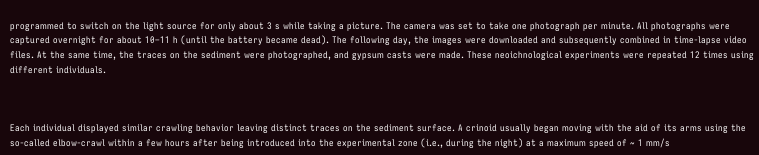programmed to switch on the light source for only about 3 s while taking a picture. The camera was set to take one photograph per minute. All photographs were captured overnight for about 10–11 h (until the battery became dead). The following day, the images were downloaded and subsequently combined in time-lapse video files. At the same time, the traces on the sediment were photographed, and gypsum casts were made. These neoichnological experiments were repeated 12 times using different individuals.



Each individual displayed similar crawling behavior leaving distinct traces on the sediment surface. A crinoid usually began moving with the aid of its arms using the so-called elbow-crawl within a few hours after being introduced into the experimental zone (i.e., during the night) at a maximum speed of ~ 1 mm/s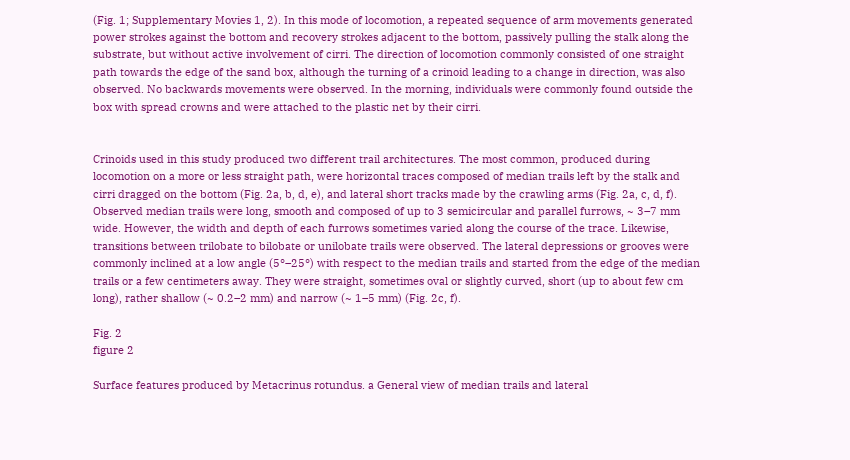(Fig. 1; Supplementary Movies 1, 2). In this mode of locomotion, a repeated sequence of arm movements generated power strokes against the bottom and recovery strokes adjacent to the bottom, passively pulling the stalk along the substrate, but without active involvement of cirri. The direction of locomotion commonly consisted of one straight path towards the edge of the sand box, although the turning of a crinoid leading to a change in direction, was also observed. No backwards movements were observed. In the morning, individuals were commonly found outside the box with spread crowns and were attached to the plastic net by their cirri.


Crinoids used in this study produced two different trail architectures. The most common, produced during locomotion on a more or less straight path, were horizontal traces composed of median trails left by the stalk and cirri dragged on the bottom (Fig. 2a, b, d, e), and lateral short tracks made by the crawling arms (Fig. 2a, c, d, f). Observed median trails were long, smooth and composed of up to 3 semicircular and parallel furrows, ~ 3–7 mm wide. However, the width and depth of each furrows sometimes varied along the course of the trace. Likewise, transitions between trilobate to bilobate or unilobate trails were observed. The lateral depressions or grooves were commonly inclined at a low angle (5°–25°) with respect to the median trails and started from the edge of the median trails or a few centimeters away. They were straight, sometimes oval or slightly curved, short (up to about few cm long), rather shallow (~ 0.2–2 mm) and narrow (~ 1–5 mm) (Fig. 2c, f).

Fig. 2
figure 2

Surface features produced by Metacrinus rotundus. a General view of median trails and lateral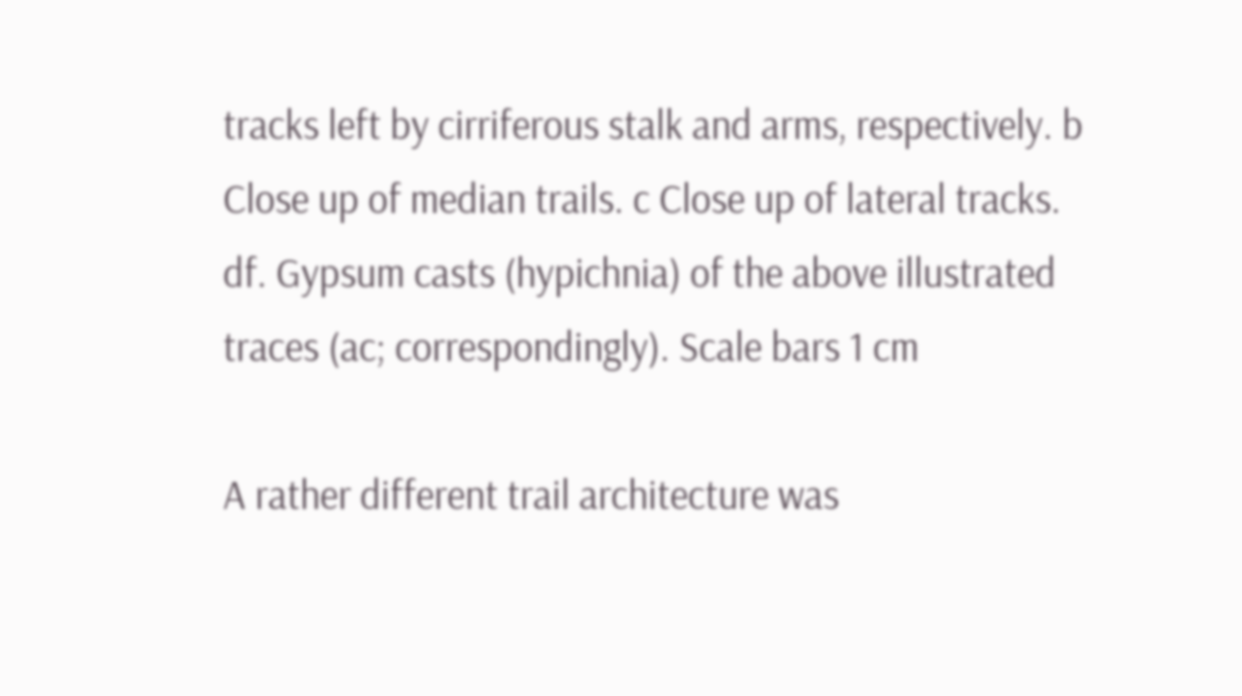tracks left by cirriferous stalk and arms, respectively. b Close up of median trails. c Close up of lateral tracks. df. Gypsum casts (hypichnia) of the above illustrated traces (ac; correspondingly). Scale bars 1 cm

A rather different trail architecture was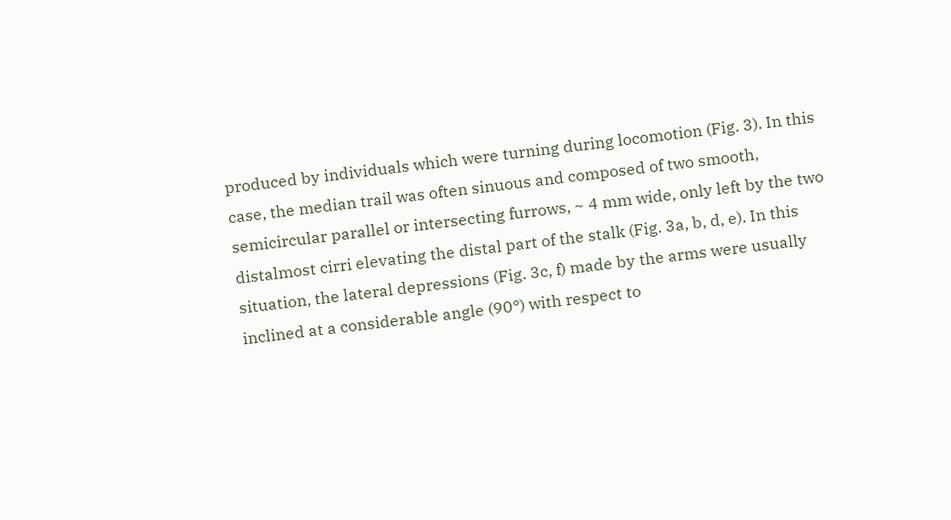produced by individuals which were turning during locomotion (Fig. 3). In this case, the median trail was often sinuous and composed of two smooth, semicircular parallel or intersecting furrows, ~ 4 mm wide, only left by the two distalmost cirri elevating the distal part of the stalk (Fig. 3a, b, d, e). In this situation, the lateral depressions (Fig. 3c, f) made by the arms were usually inclined at a considerable angle (90°) with respect to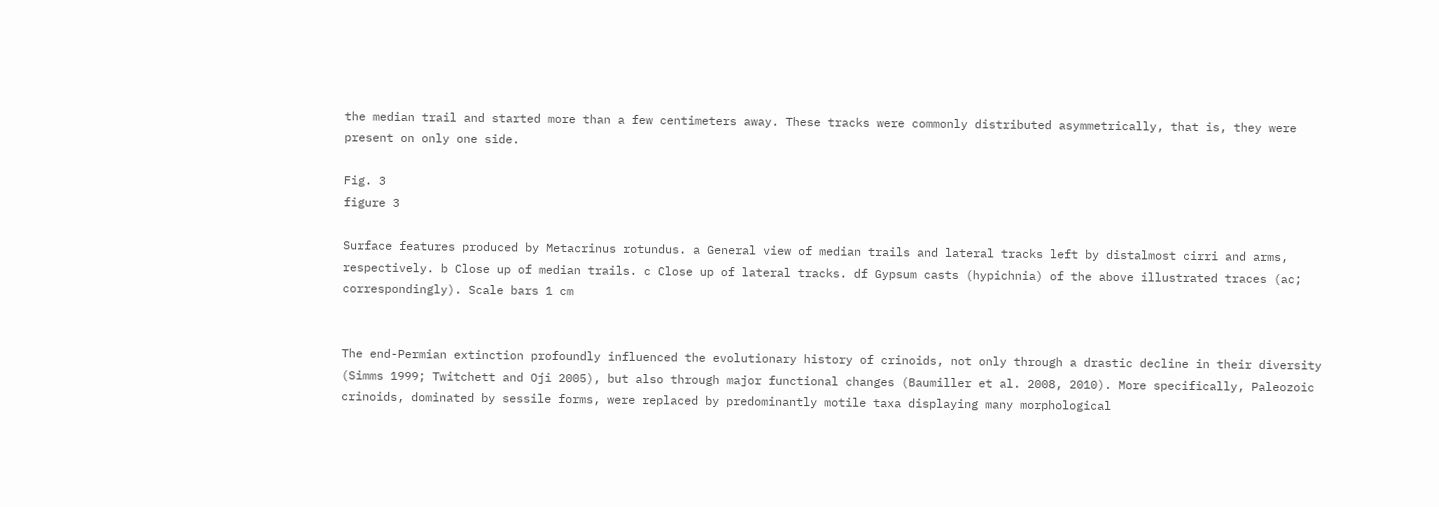the median trail and started more than a few centimeters away. These tracks were commonly distributed asymmetrically, that is, they were present on only one side.

Fig. 3
figure 3

Surface features produced by Metacrinus rotundus. a General view of median trails and lateral tracks left by distalmost cirri and arms, respectively. b Close up of median trails. c Close up of lateral tracks. df Gypsum casts (hypichnia) of the above illustrated traces (ac; correspondingly). Scale bars 1 cm


The end-Permian extinction profoundly influenced the evolutionary history of crinoids, not only through a drastic decline in their diversity (Simms 1999; Twitchett and Oji 2005), but also through major functional changes (Baumiller et al. 2008, 2010). More specifically, Paleozoic crinoids, dominated by sessile forms, were replaced by predominantly motile taxa displaying many morphological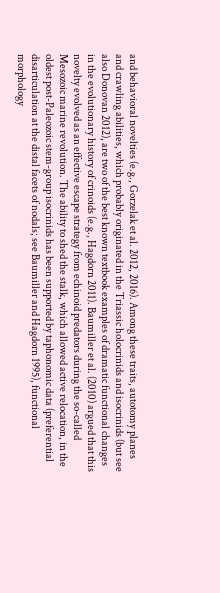and behavioral novelties (e.g., Gorzelak et al. 2012, 2016). Among these traits, autotomy planes and crawling abilities, which probably originated in the Triassic holocrinids and isocrinids (but see also Donovan 2012), are two of the best known textbook examples of dramatic functional changes in the evolutionary history of crinoids (e.g., Hagdorn 2011). Baumiller et al. (2010) argued that this novelty evolved as an effective escape strategy from echinoid predators during the so-called Mesozoic marine revolution. The ability to shed the stalk, which allowed active relocation, in the oldest post-Paleozoic stem-group isocrinids has been supported by taphonomic data (preferential disarticulation at the distal facets of nodals; see Baumiller and Hagdorn 1995), functional morphology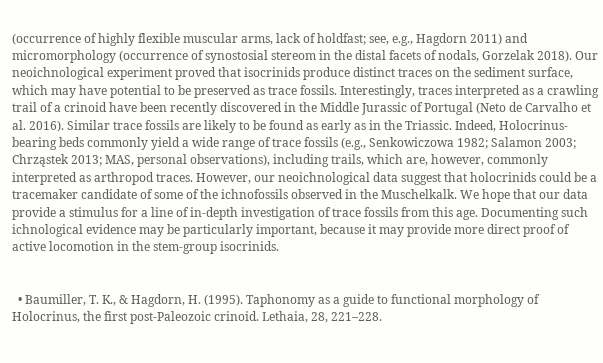(occurrence of highly flexible muscular arms, lack of holdfast; see, e.g., Hagdorn 2011) and micromorphology (occurrence of synostosial stereom in the distal facets of nodals, Gorzelak 2018). Our neoichnological experiment proved that isocrinids produce distinct traces on the sediment surface, which may have potential to be preserved as trace fossils. Interestingly, traces interpreted as a crawling trail of a crinoid have been recently discovered in the Middle Jurassic of Portugal (Neto de Carvalho et al. 2016). Similar trace fossils are likely to be found as early as in the Triassic. Indeed, Holocrinus-bearing beds commonly yield a wide range of trace fossils (e.g., Senkowiczowa 1982; Salamon 2003; Chrząstek 2013; MAS, personal observations), including trails, which are, however, commonly interpreted as arthropod traces. However, our neoichnological data suggest that holocrinids could be a tracemaker candidate of some of the ichnofossils observed in the Muschelkalk. We hope that our data provide a stimulus for a line of in-depth investigation of trace fossils from this age. Documenting such ichnological evidence may be particularly important, because it may provide more direct proof of active locomotion in the stem-group isocrinids.


  • Baumiller, T. K., & Hagdorn, H. (1995). Taphonomy as a guide to functional morphology of Holocrinus, the first post-Paleozoic crinoid. Lethaia, 28, 221–228.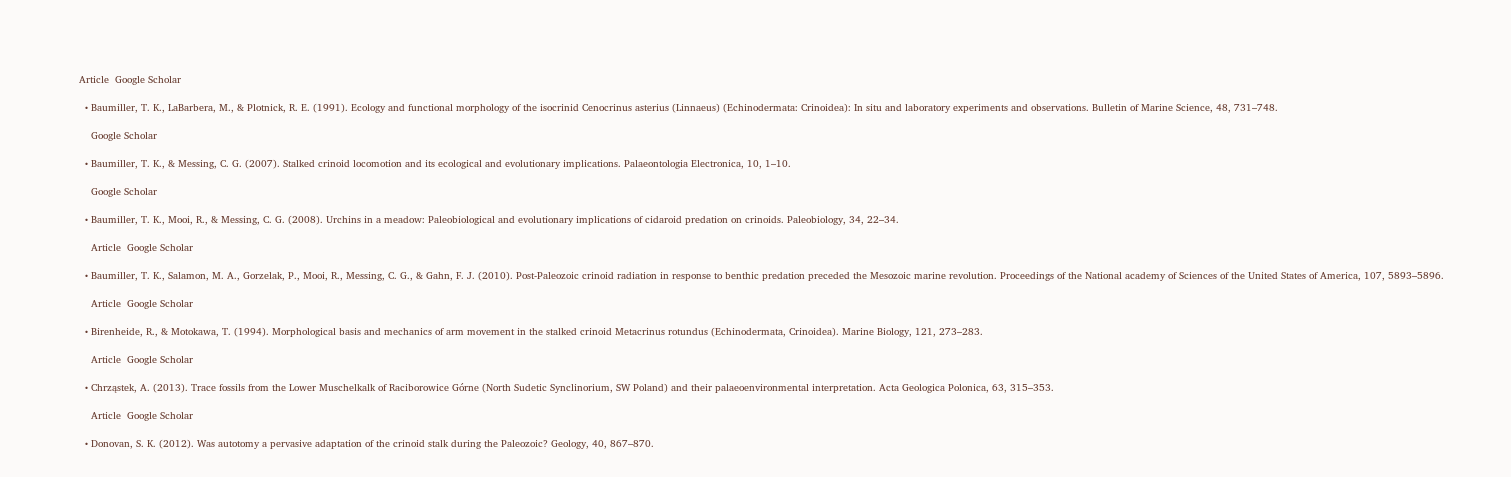Article  Google Scholar

  • Baumiller, T. K., LaBarbera, M., & Plotnick, R. E. (1991). Ecology and functional morphology of the isocrinid Cenocrinus asterius (Linnaeus) (Echinodermata: Crinoidea): In situ and laboratory experiments and observations. Bulletin of Marine Science, 48, 731–748.

    Google Scholar

  • Baumiller, T. K., & Messing, C. G. (2007). Stalked crinoid locomotion and its ecological and evolutionary implications. Palaeontologia Electronica, 10, 1–10.

    Google Scholar

  • Baumiller, T. K., Mooi, R., & Messing, C. G. (2008). Urchins in a meadow: Paleobiological and evolutionary implications of cidaroid predation on crinoids. Paleobiology, 34, 22–34.

    Article  Google Scholar

  • Baumiller, T. K., Salamon, M. A., Gorzelak, P., Mooi, R., Messing, C. G., & Gahn, F. J. (2010). Post-Paleozoic crinoid radiation in response to benthic predation preceded the Mesozoic marine revolution. Proceedings of the National academy of Sciences of the United States of America, 107, 5893–5896.

    Article  Google Scholar

  • Birenheide, R., & Motokawa, T. (1994). Morphological basis and mechanics of arm movement in the stalked crinoid Metacrinus rotundus (Echinodermata, Crinoidea). Marine Biology, 121, 273–283.

    Article  Google Scholar

  • Chrząstek, A. (2013). Trace fossils from the Lower Muschelkalk of Raciborowice Górne (North Sudetic Synclinorium, SW Poland) and their palaeoenvironmental interpretation. Acta Geologica Polonica, 63, 315–353.

    Article  Google Scholar

  • Donovan, S. K. (2012). Was autotomy a pervasive adaptation of the crinoid stalk during the Paleozoic? Geology, 40, 867–870.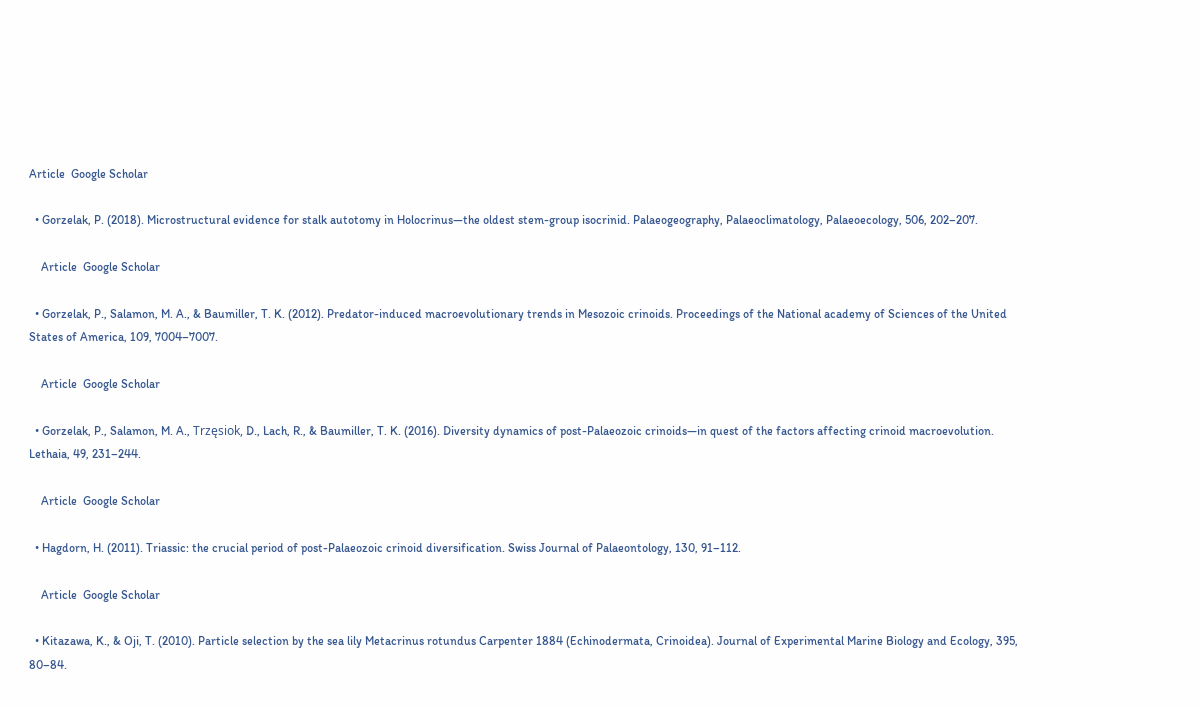Article  Google Scholar

  • Gorzelak, P. (2018). Microstructural evidence for stalk autotomy in Holocrinus—the oldest stem-group isocrinid. Palaeogeography, Palaeoclimatology, Palaeoecology, 506, 202–207.

    Article  Google Scholar

  • Gorzelak, P., Salamon, M. A., & Baumiller, T. K. (2012). Predator-induced macroevolutionary trends in Mesozoic crinoids. Proceedings of the National academy of Sciences of the United States of America, 109, 7004–7007.

    Article  Google Scholar

  • Gorzelak, P., Salamon, M. A., Trzęsiok, D., Lach, R., & Baumiller, T. K. (2016). Diversity dynamics of post-Palaeozoic crinoids—in quest of the factors affecting crinoid macroevolution. Lethaia, 49, 231–244.

    Article  Google Scholar

  • Hagdorn, H. (2011). Triassic: the crucial period of post-Palaeozoic crinoid diversification. Swiss Journal of Palaeontology, 130, 91–112.

    Article  Google Scholar

  • Kitazawa, K., & Oji, T. (2010). Particle selection by the sea lily Metacrinus rotundus Carpenter 1884 (Echinodermata, Crinoidea). Journal of Experimental Marine Biology and Ecology, 395, 80–84.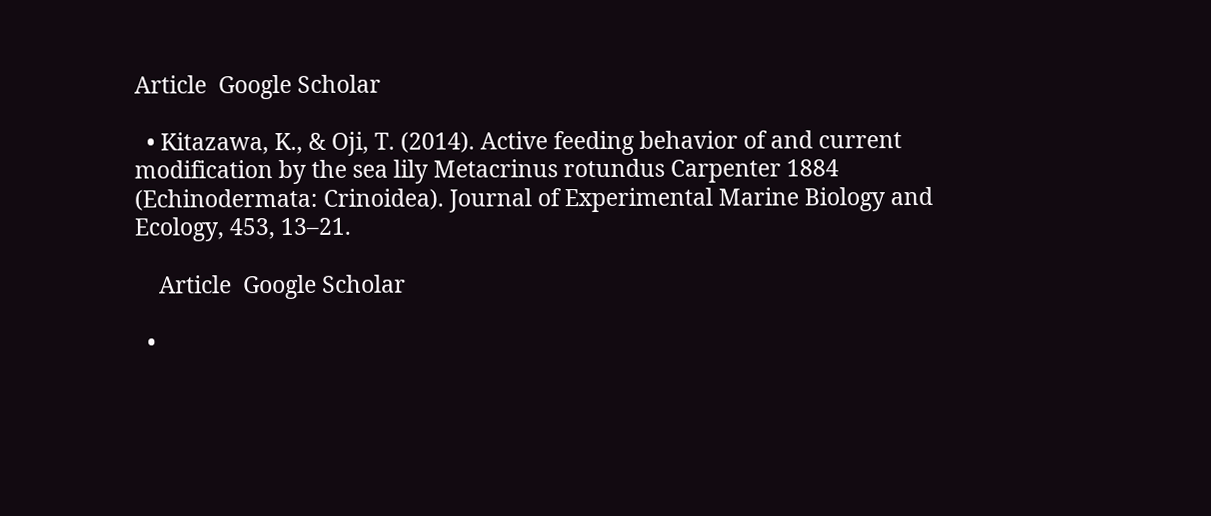Article  Google Scholar

  • Kitazawa, K., & Oji, T. (2014). Active feeding behavior of and current modification by the sea lily Metacrinus rotundus Carpenter 1884 (Echinodermata: Crinoidea). Journal of Experimental Marine Biology and Ecology, 453, 13–21.

    Article  Google Scholar

  •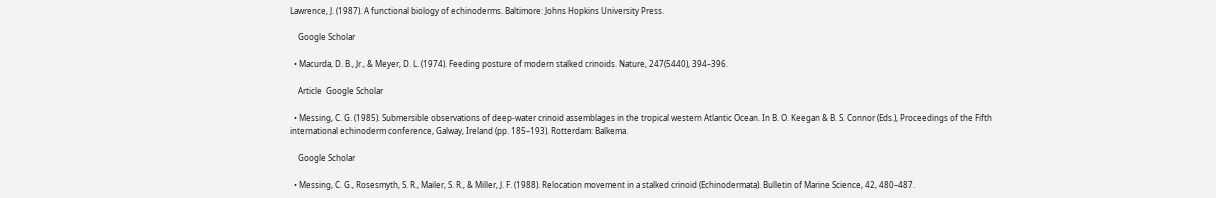Lawrence, J. (1987). A functional biology of echinoderms. Baltimore: Johns Hopkins University Press.

    Google Scholar

  • Macurda, D. B., Jr., & Meyer, D. L. (1974). Feeding posture of modern stalked crinoids. Nature, 247(5440), 394–396.

    Article  Google Scholar

  • Messing, C. G. (1985). Submersible observations of deep-water crinoid assemblages in the tropical western Atlantic Ocean. In B. O. Keegan & B. S. Connor (Eds.), Proceedings of the Fifth international echinoderm conference, Galway, Ireland (pp. 185–193). Rotterdam: Balkema.

    Google Scholar

  • Messing, C. G., Rosesmyth, S. R., Mailer, S. R., & Miller, J. F. (1988). Relocation movement in a stalked crinoid (Echinodermata). Bulletin of Marine Science, 42, 480–487.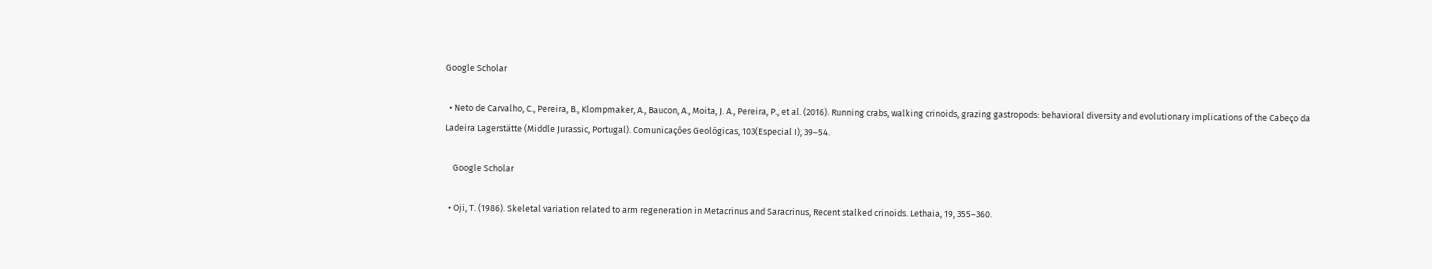Google Scholar

  • Neto de Carvalho, C., Pereira, B., Klompmaker, A., Baucon, A., Moita, J. A., Pereira, P., et al. (2016). Running crabs, walking crinoids, grazing gastropods: behavioral diversity and evolutionary implications of the Cabeço da Ladeira Lagerstätte (Middle Jurassic, Portugal). Comunicações Geológicas, 103(Especial I), 39–54.

    Google Scholar

  • Oji, T. (1986). Skeletal variation related to arm regeneration in Metacrinus and Saracrinus, Recent stalked crinoids. Lethaia, 19, 355–360.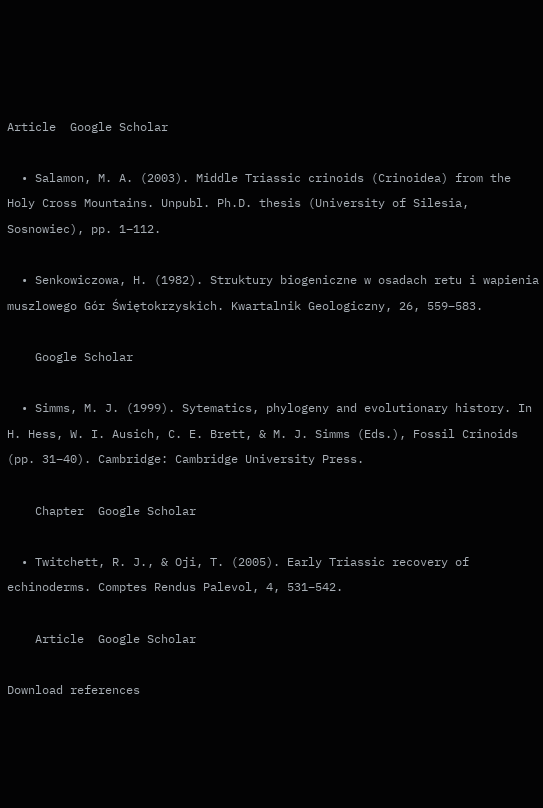Article  Google Scholar

  • Salamon, M. A. (2003). Middle Triassic crinoids (Crinoidea) from the Holy Cross Mountains. Unpubl. Ph.D. thesis (University of Silesia, Sosnowiec), pp. 1–112.

  • Senkowiczowa, H. (1982). Struktury biogeniczne w osadach retu i wapienia muszlowego Gór Świętokrzyskich. Kwartalnik Geologiczny, 26, 559–583.

    Google Scholar

  • Simms, M. J. (1999). Sytematics, phylogeny and evolutionary history. In H. Hess, W. I. Ausich, C. E. Brett, & M. J. Simms (Eds.), Fossil Crinoids (pp. 31–40). Cambridge: Cambridge University Press.

    Chapter  Google Scholar

  • Twitchett, R. J., & Oji, T. (2005). Early Triassic recovery of echinoderms. Comptes Rendus Palevol, 4, 531–542.

    Article  Google Scholar

Download references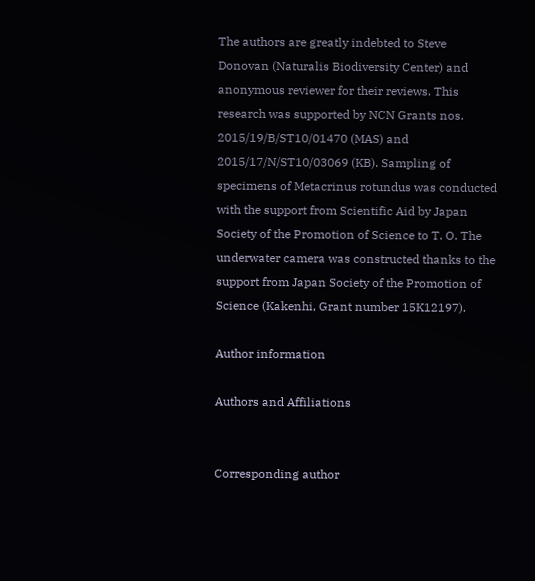The authors are greatly indebted to Steve Donovan (Naturalis Biodiversity Center) and anonymous reviewer for their reviews. This research was supported by NCN Grants nos. 2015/19/B/ST10/01470 (MAS) and 2015/17/N/ST10/03069 (KB). Sampling of specimens of Metacrinus rotundus was conducted with the support from Scientific Aid by Japan Society of the Promotion of Science to T. O. The underwater camera was constructed thanks to the support from Japan Society of the Promotion of Science (Kakenhi, Grant number 15K12197).

Author information

Authors and Affiliations


Corresponding author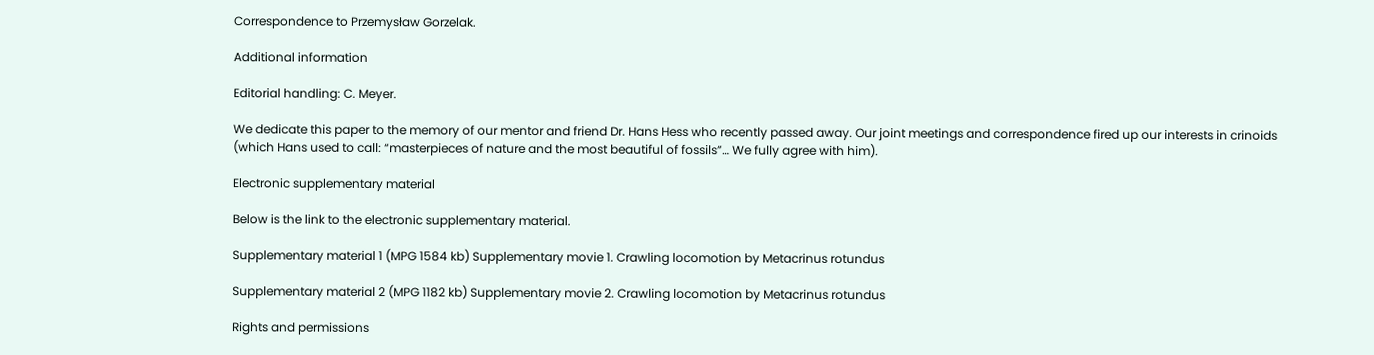Correspondence to Przemysław Gorzelak.

Additional information

Editorial handling: C. Meyer.

We dedicate this paper to the memory of our mentor and friend Dr. Hans Hess who recently passed away. Our joint meetings and correspondence fired up our interests in crinoids (which Hans used to call: “masterpieces of nature and the most beautiful of fossils”… We fully agree with him).

Electronic supplementary material

Below is the link to the electronic supplementary material.

Supplementary material 1 (MPG 1584 kb) Supplementary movie 1. Crawling locomotion by Metacrinus rotundus

Supplementary material 2 (MPG 1182 kb) Supplementary movie 2. Crawling locomotion by Metacrinus rotundus

Rights and permissions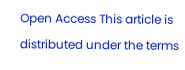Open Access This article is distributed under the terms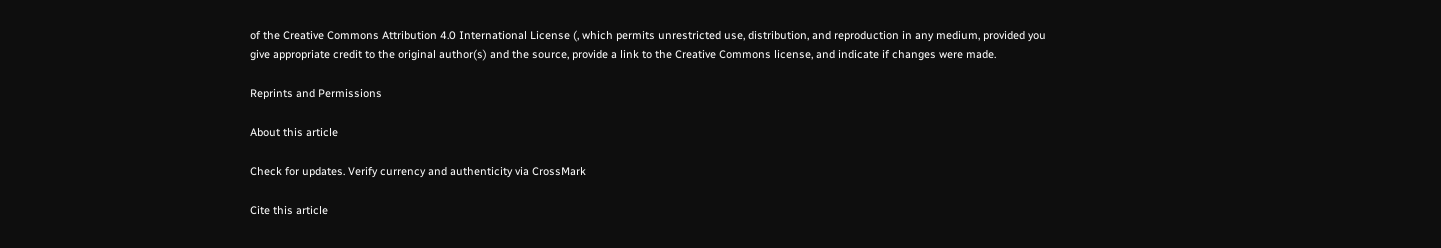of the Creative Commons Attribution 4.0 International License (, which permits unrestricted use, distribution, and reproduction in any medium, provided you give appropriate credit to the original author(s) and the source, provide a link to the Creative Commons license, and indicate if changes were made.

Reprints and Permissions

About this article

Check for updates. Verify currency and authenticity via CrossMark

Cite this article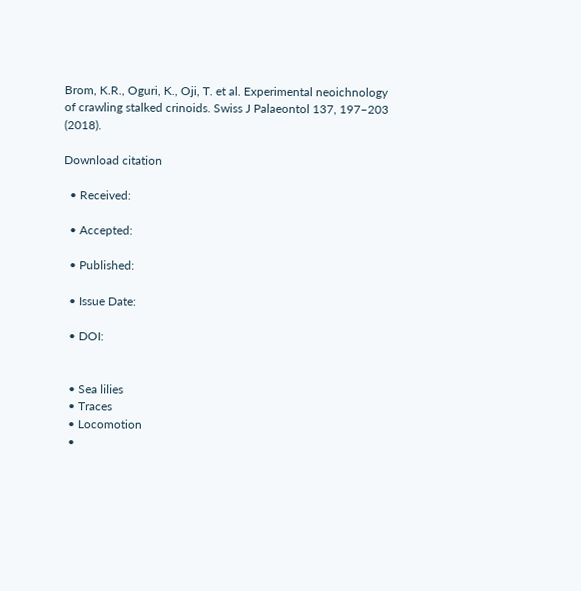Brom, K.R., Oguri, K., Oji, T. et al. Experimental neoichnology of crawling stalked crinoids. Swiss J Palaeontol 137, 197–203 (2018).

Download citation

  • Received:

  • Accepted:

  • Published:

  • Issue Date:

  • DOI:


  • Sea lilies
  • Traces
  • Locomotion
  •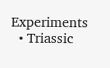Experiments
  • Triassic